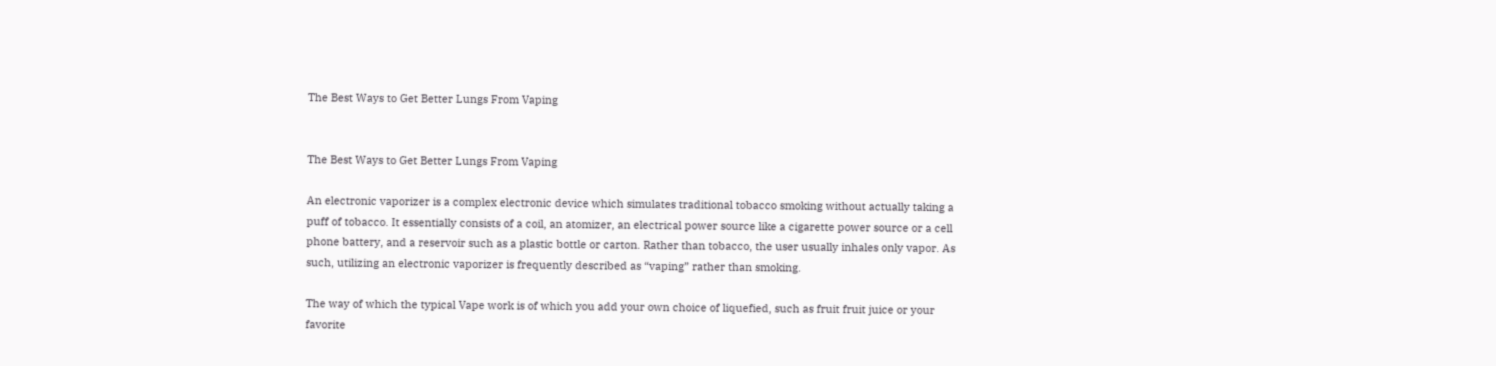The Best Ways to Get Better Lungs From Vaping


The Best Ways to Get Better Lungs From Vaping

An electronic vaporizer is a complex electronic device which simulates traditional tobacco smoking without actually taking a puff of tobacco. It essentially consists of a coil, an atomizer, an electrical power source like a cigarette power source or a cell phone battery, and a reservoir such as a plastic bottle or carton. Rather than tobacco, the user usually inhales only vapor. As such, utilizing an electronic vaporizer is frequently described as “vaping” rather than smoking.

The way of which the typical Vape work is of which you add your own choice of liquefied, such as fruit fruit juice or your favorite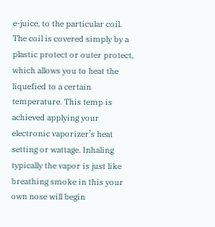e-juice, to the particular coil. The coil is covered simply by a plastic protect or outer protect, which allows you to heat the liquefied to a certain temperature. This temp is achieved applying your electronic vaporizer’s heat setting or wattage. Inhaling typically the vapor is just like breathing smoke in this your own nose will begin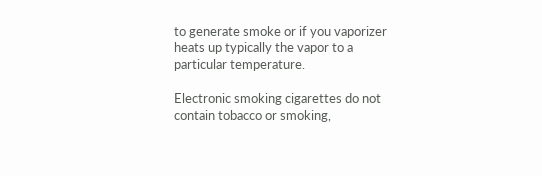to generate smoke or if you vaporizer heats up typically the vapor to a particular temperature.

Electronic smoking cigarettes do not contain tobacco or smoking,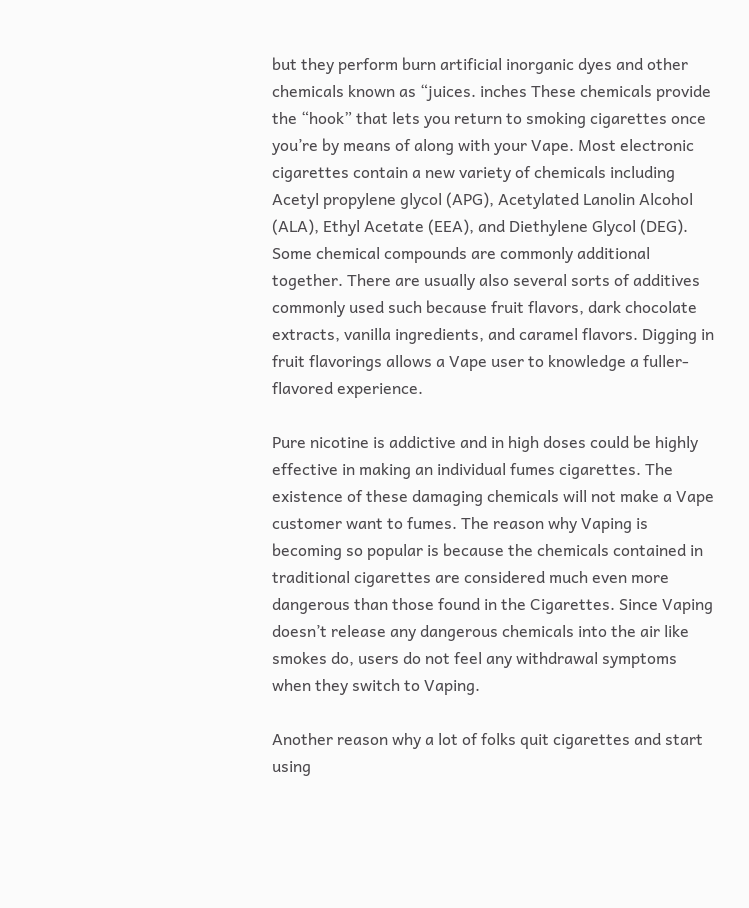but they perform burn artificial inorganic dyes and other chemicals known as “juices. inches These chemicals provide the “hook” that lets you return to smoking cigarettes once you’re by means of along with your Vape. Most electronic cigarettes contain a new variety of chemicals including Acetyl propylene glycol (APG), Acetylated Lanolin Alcohol (ALA), Ethyl Acetate (EEA), and Diethylene Glycol (DEG). Some chemical compounds are commonly additional together. There are usually also several sorts of additives commonly used such because fruit flavors, dark chocolate extracts, vanilla ingredients, and caramel flavors. Digging in fruit flavorings allows a Vape user to knowledge a fuller-flavored experience.

Pure nicotine is addictive and in high doses could be highly effective in making an individual fumes cigarettes. The existence of these damaging chemicals will not make a Vape customer want to fumes. The reason why Vaping is becoming so popular is because the chemicals contained in traditional cigarettes are considered much even more dangerous than those found in the Cigarettes. Since Vaping doesn’t release any dangerous chemicals into the air like smokes do, users do not feel any withdrawal symptoms when they switch to Vaping.

Another reason why a lot of folks quit cigarettes and start using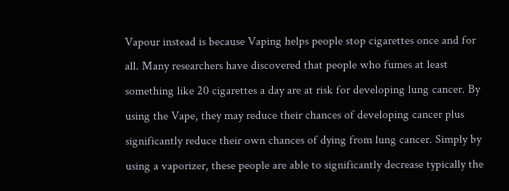Vapour instead is because Vaping helps people stop cigarettes once and for all. Many researchers have discovered that people who fumes at least something like 20 cigarettes a day are at risk for developing lung cancer. By using the Vape, they may reduce their chances of developing cancer plus significantly reduce their own chances of dying from lung cancer. Simply by using a vaporizer, these people are able to significantly decrease typically the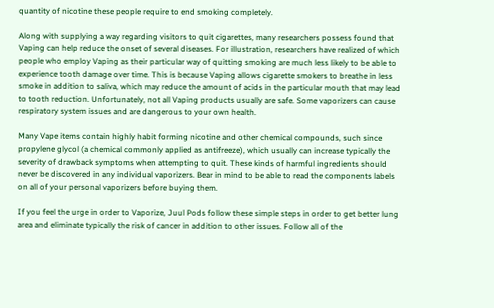quantity of nicotine these people require to end smoking completely.

Along with supplying a way regarding visitors to quit cigarettes, many researchers possess found that Vaping can help reduce the onset of several diseases. For illustration, researchers have realized of which people who employ Vaping as their particular way of quitting smoking are much less likely to be able to experience tooth damage over time. This is because Vaping allows cigarette smokers to breathe in less smoke in addition to saliva, which may reduce the amount of acids in the particular mouth that may lead to tooth reduction. Unfortunately, not all Vaping products usually are safe. Some vaporizers can cause respiratory system issues and are dangerous to your own health.

Many Vape items contain highly habit forming nicotine and other chemical compounds, such since propylene glycol (a chemical commonly applied as antifreeze), which usually can increase typically the severity of drawback symptoms when attempting to quit. These kinds of harmful ingredients should never be discovered in any individual vaporizers. Bear in mind to be able to read the components labels on all of your personal vaporizers before buying them.

If you feel the urge in order to Vaporize, Juul Pods follow these simple steps in order to get better lung area and eliminate typically the risk of cancer in addition to other issues. Follow all of the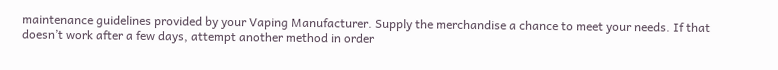maintenance guidelines provided by your Vaping Manufacturer. Supply the merchandise a chance to meet your needs. If that doesn’t work after a few days, attempt another method in order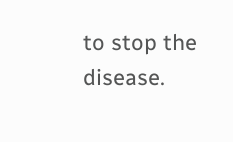to stop the disease.